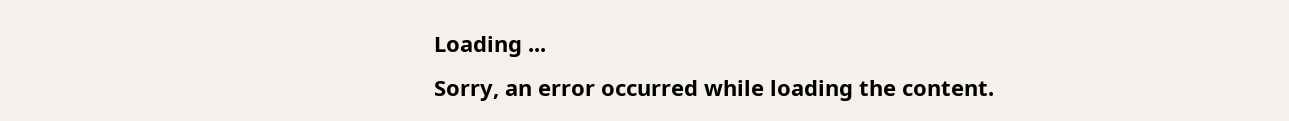Loading ...
Sorry, an error occurred while loading the content.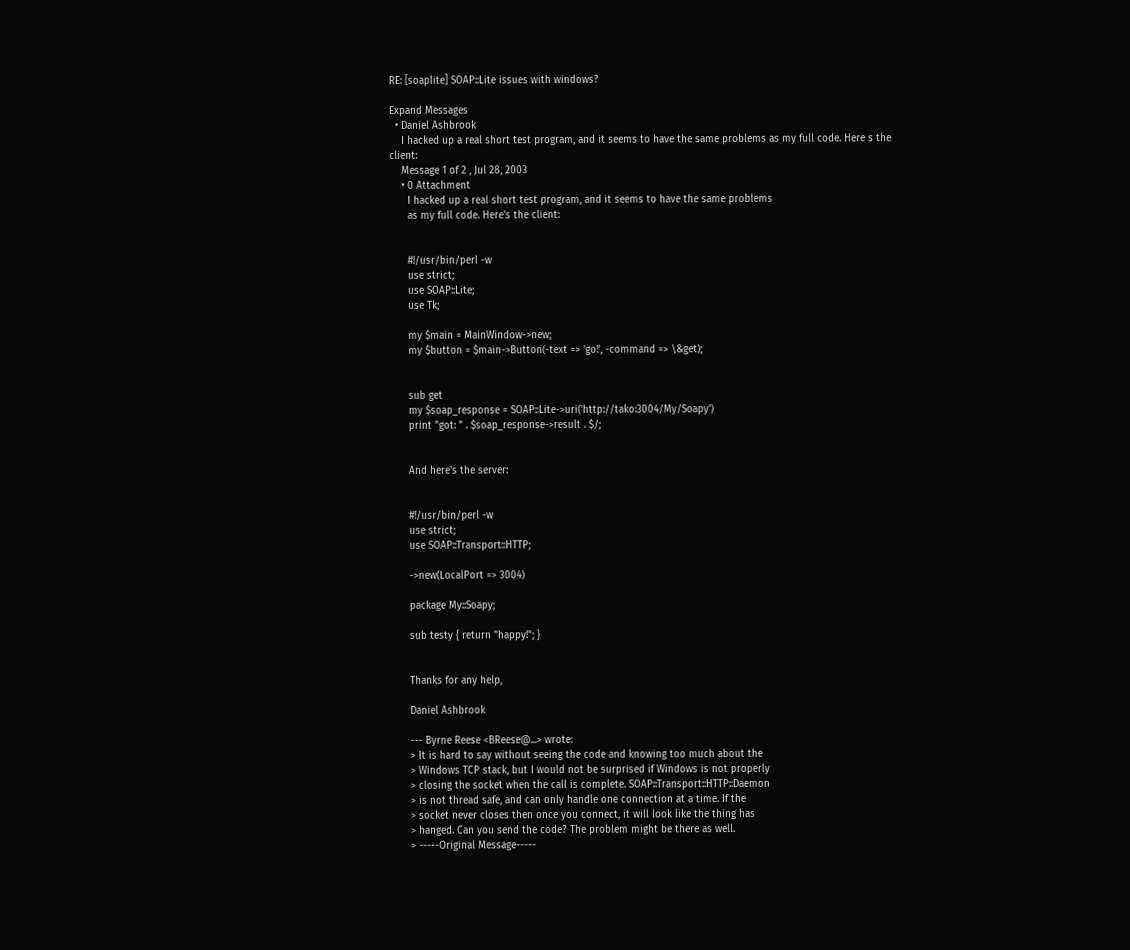RE: [soaplite] SOAP::Lite issues with windows?

Expand Messages
  • Daniel Ashbrook
    I hacked up a real short test program, and it seems to have the same problems as my full code. Here s the client:
    Message 1 of 2 , Jul 28, 2003
    • 0 Attachment
      I hacked up a real short test program, and it seems to have the same problems
      as my full code. Here's the client:


      #!/usr/bin/perl -w
      use strict;
      use SOAP::Lite;
      use Tk;

      my $main = MainWindow->new;
      my $button = $main->Button(-text => 'go!', -command => \&get);


      sub get
      my $soap_response = SOAP::Lite->uri('http://tako:3004/My/Soapy')
      print "got: " . $soap_response->result . $/;


      And here's the server:


      #!/usr/bin/perl -w
      use strict;
      use SOAP::Transport::HTTP;

      ->new(LocalPort => 3004)

      package My::Soapy;

      sub testy { return "happy!"; }


      Thanks for any help,

      Daniel Ashbrook

      --- Byrne Reese <BReese@...> wrote:
      > It is hard to say without seeing the code and knowing too much about the
      > Windows TCP stack, but I would not be surprised if Windows is not properly
      > closing the socket when the call is complete. SOAP::Transport::HTTP::Daemon
      > is not thread safe, and can only handle one connection at a time. If the
      > socket never closes then once you connect, it will look like the thing has
      > hanged. Can you send the code? The problem might be there as well.
      > -----Original Message-----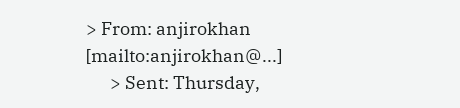> From: anjirokhan [mailto:anjirokhan@...]
      > Sent: Thursday,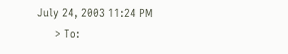July 24, 2003 11:24 PM
      > To: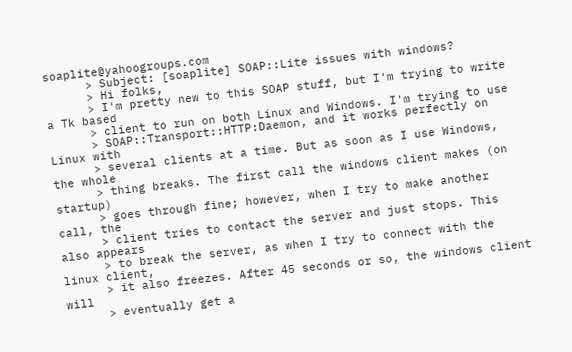soaplite@yahoogroups.com
      > Subject: [soaplite] SOAP::Lite issues with windows?
      > Hi folks,
      > I'm pretty new to this SOAP stuff, but I'm trying to write a Tk based
      > client to run on both Linux and Windows. I'm trying to use
      > SOAP::Transport::HTTP:Daemon, and it works perfectly on Linux with
      > several clients at a time. But as soon as I use Windows, the whole
      > thing breaks. The first call the windows client makes (on startup)
      > goes through fine; however, when I try to make another call, the
      > client tries to contact the server and just stops. This also appears
      > to break the server, as when I try to connect with the linux client,
      > it also freezes. After 45 seconds or so, the windows client will
      > eventually get a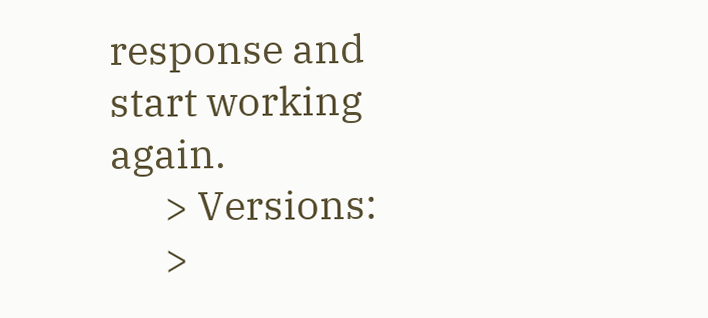response and start working again.
      > Versions:
      >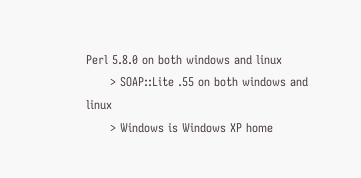Perl 5.8.0 on both windows and linux
      > SOAP::Lite .55 on both windows and linux
      > Windows is Windows XP home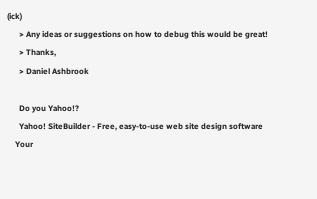(ick)
      > Any ideas or suggestions on how to debug this would be great!
      > Thanks,
      > Daniel Ashbrook

      Do you Yahoo!?
      Yahoo! SiteBuilder - Free, easy-to-use web site design software
    Your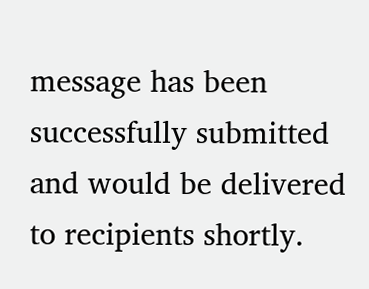message has been successfully submitted and would be delivered to recipients shortly.